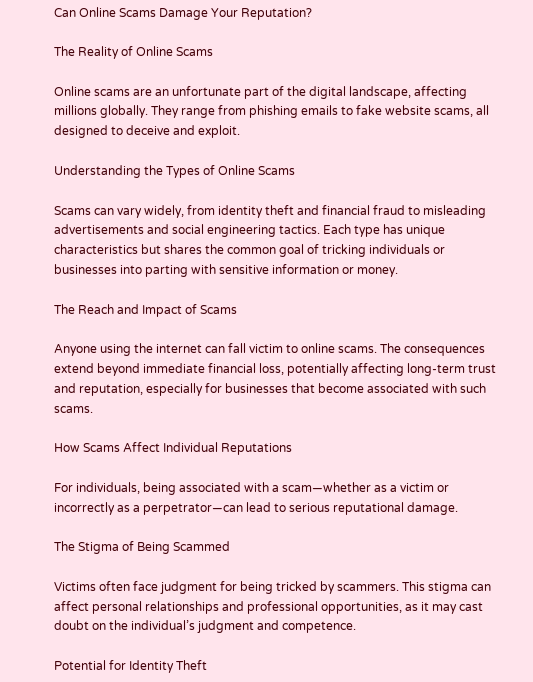Can Online Scams Damage Your Reputation?

The Reality of Online Scams

Online scams are an unfortunate part of the digital landscape, affecting millions globally. They range from phishing emails to fake website scams, all designed to deceive and exploit.

Understanding the Types of Online Scams

Scams can vary widely, from identity theft and financial fraud to misleading advertisements and social engineering tactics. Each type has unique characteristics but shares the common goal of tricking individuals or businesses into parting with sensitive information or money.

The Reach and Impact of Scams

Anyone using the internet can fall victim to online scams. The consequences extend beyond immediate financial loss, potentially affecting long-term trust and reputation, especially for businesses that become associated with such scams.

How Scams Affect Individual Reputations

For individuals, being associated with a scam—whether as a victim or incorrectly as a perpetrator—can lead to serious reputational damage.

The Stigma of Being Scammed

Victims often face judgment for being tricked by scammers. This stigma can affect personal relationships and professional opportunities, as it may cast doubt on the individual’s judgment and competence.

Potential for Identity Theft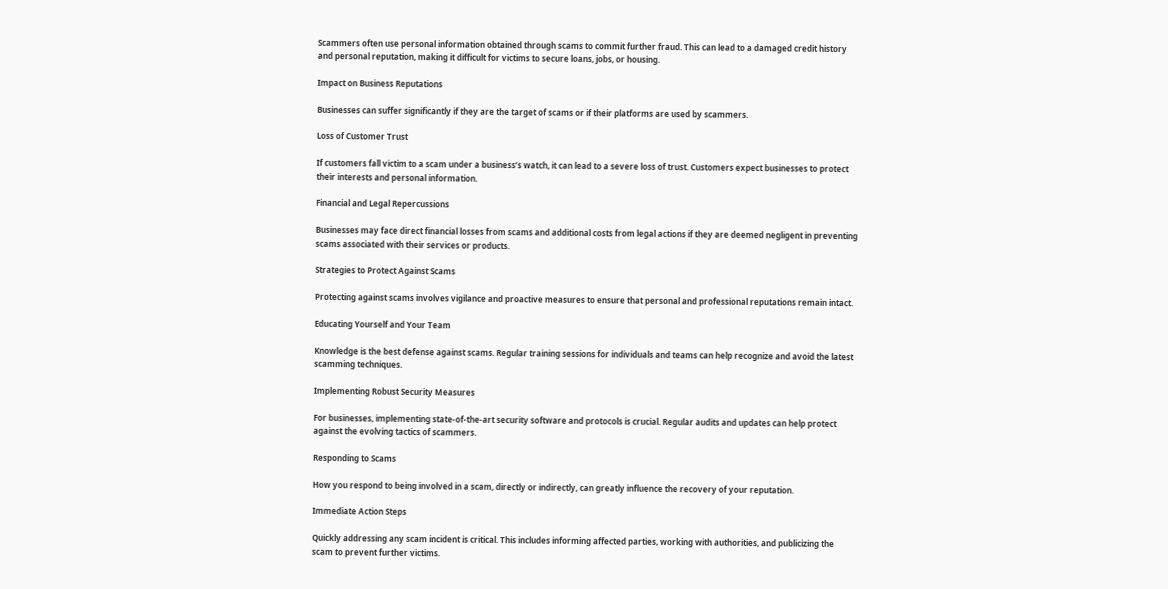Scammers often use personal information obtained through scams to commit further fraud. This can lead to a damaged credit history and personal reputation, making it difficult for victims to secure loans, jobs, or housing.

Impact on Business Reputations

Businesses can suffer significantly if they are the target of scams or if their platforms are used by scammers.

Loss of Customer Trust

If customers fall victim to a scam under a business’s watch, it can lead to a severe loss of trust. Customers expect businesses to protect their interests and personal information.

Financial and Legal Repercussions

Businesses may face direct financial losses from scams and additional costs from legal actions if they are deemed negligent in preventing scams associated with their services or products.

Strategies to Protect Against Scams

Protecting against scams involves vigilance and proactive measures to ensure that personal and professional reputations remain intact.

Educating Yourself and Your Team

Knowledge is the best defense against scams. Regular training sessions for individuals and teams can help recognize and avoid the latest scamming techniques.

Implementing Robust Security Measures

For businesses, implementing state-of-the-art security software and protocols is crucial. Regular audits and updates can help protect against the evolving tactics of scammers.

Responding to Scams

How you respond to being involved in a scam, directly or indirectly, can greatly influence the recovery of your reputation.

Immediate Action Steps

Quickly addressing any scam incident is critical. This includes informing affected parties, working with authorities, and publicizing the scam to prevent further victims.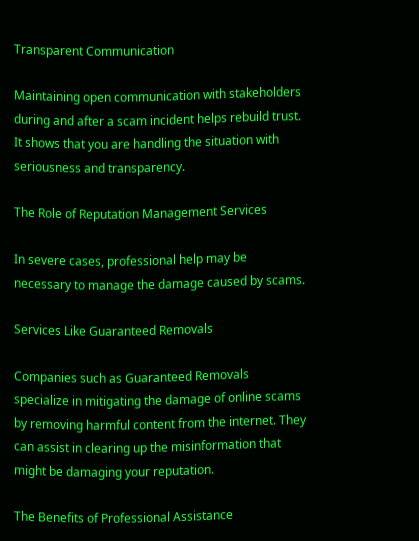Transparent Communication

Maintaining open communication with stakeholders during and after a scam incident helps rebuild trust. It shows that you are handling the situation with seriousness and transparency.

The Role of Reputation Management Services

In severe cases, professional help may be necessary to manage the damage caused by scams.

Services Like Guaranteed Removals

Companies such as Guaranteed Removals specialize in mitigating the damage of online scams by removing harmful content from the internet. They can assist in clearing up the misinformation that might be damaging your reputation.

The Benefits of Professional Assistance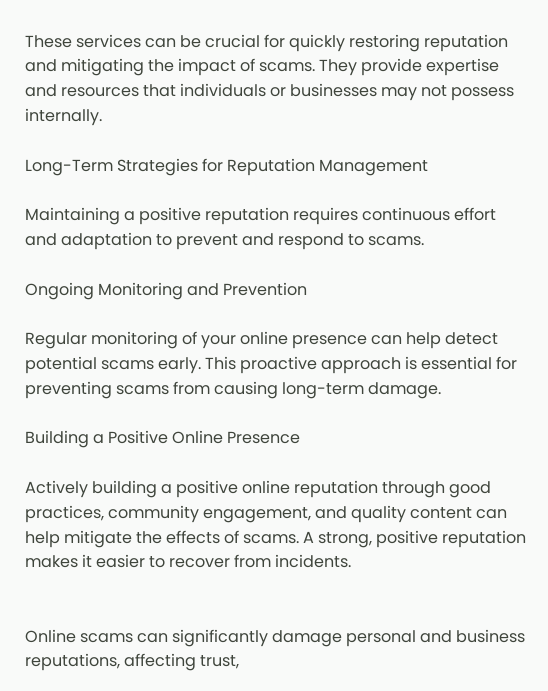These services can be crucial for quickly restoring reputation and mitigating the impact of scams. They provide expertise and resources that individuals or businesses may not possess internally.

Long-Term Strategies for Reputation Management

Maintaining a positive reputation requires continuous effort and adaptation to prevent and respond to scams.

Ongoing Monitoring and Prevention

Regular monitoring of your online presence can help detect potential scams early. This proactive approach is essential for preventing scams from causing long-term damage.

Building a Positive Online Presence

Actively building a positive online reputation through good practices, community engagement, and quality content can help mitigate the effects of scams. A strong, positive reputation makes it easier to recover from incidents.


Online scams can significantly damage personal and business reputations, affecting trust,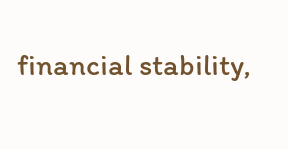financial stability,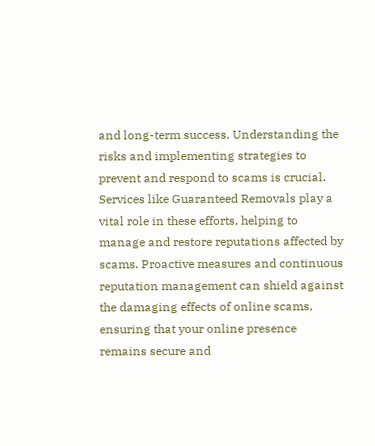and long-term success. Understanding the risks and implementing strategies to prevent and respond to scams is crucial. Services like Guaranteed Removals play a vital role in these efforts, helping to manage and restore reputations affected by scams. Proactive measures and continuous reputation management can shield against the damaging effects of online scams, ensuring that your online presence remains secure and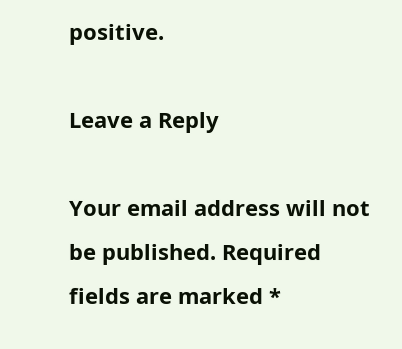positive.

Leave a Reply

Your email address will not be published. Required fields are marked *